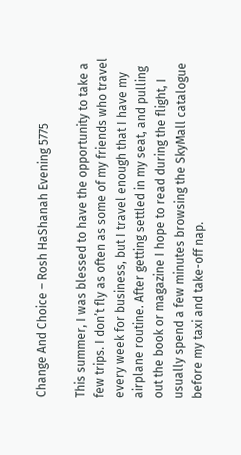Change And Choice – Rosh HaShanah Evening 5775

This summer, I was blessed to have the opportunity to take a few trips. I don’t fly as often as some of my friends who travel every week for business, but I travel enough that I have my airplane routine. After getting settled in my seat, and pulling out the book or magazine I hope to read during the flight, I usually spend a few minutes browsing the SkyMall catalogue before my taxi and take-off nap.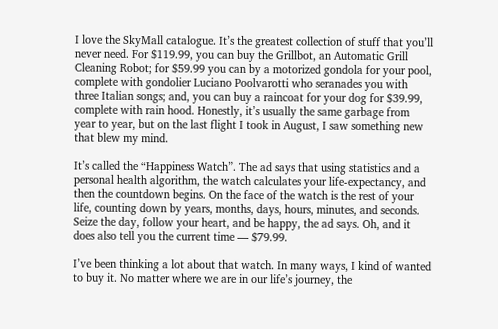I love the SkyMall catalogue. It’s the greatest collection of stuff that you’ll never need. For $119.99, you can buy the Grillbot, an Automatic Grill Cleaning Robot; for $59.99 you can by a motorized gondola for your pool, complete with gondolier Luciano Poolvarotti who seranades you with three Italian songs; and, you can buy a raincoat for your dog for $39.99, complete with rain hood. Honestly, it’s usually the same garbage from year to year, but on the last flight I took in August, I saw something new that blew my mind.

It’s called the “Happiness Watch”. The ad says that using statistics and a personal health algorithm, the watch calculates your life-expectancy, and then the countdown begins. On the face of the watch is the rest of your life, counting down by years, months, days, hours, minutes, and seconds. Seize the day, follow your heart, and be happy, the ad says. Oh, and it does also tell you the current time — $79.99.

I’ve been thinking a lot about that watch. In many ways, I kind of wanted to buy it. No matter where we are in our life’s journey, the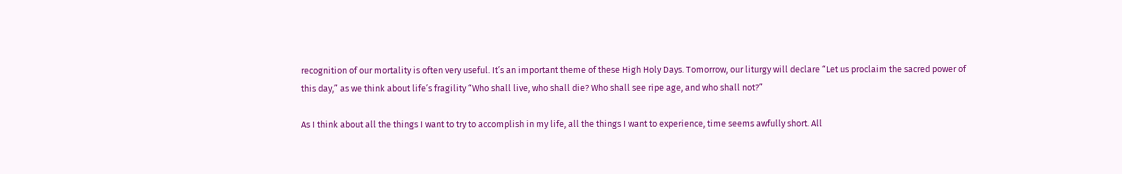recognition of our mortality is often very useful. It’s an important theme of these High Holy Days. Tomorrow, our liturgy will declare “Let us proclaim the sacred power of this day,” as we think about life’s fragility “Who shall live, who shall die? Who shall see ripe age, and who shall not?”

As I think about all the things I want to try to accomplish in my life, all the things I want to experience, time seems awfully short. All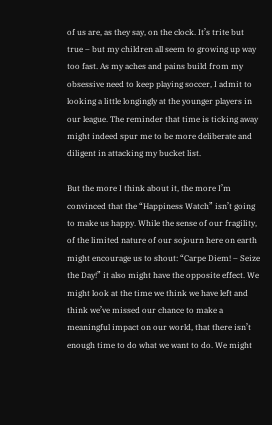of us are, as they say, on the clock. It’s trite but true – but my children all seem to growing up way too fast. As my aches and pains build from my obsessive need to keep playing soccer, I admit to looking a little longingly at the younger players in our league. The reminder that time is ticking away might indeed spur me to be more deliberate and diligent in attacking my bucket list.

But the more I think about it, the more I’m convinced that the “Happiness Watch” isn’t going to make us happy. While the sense of our fragility, of the limited nature of our sojourn here on earth might encourage us to shout: “Carpe Diem! – Seize the Day!” it also might have the opposite effect. We might look at the time we think we have left and think we’ve missed our chance to make a meaningful impact on our world, that there isn’t enough time to do what we want to do. We might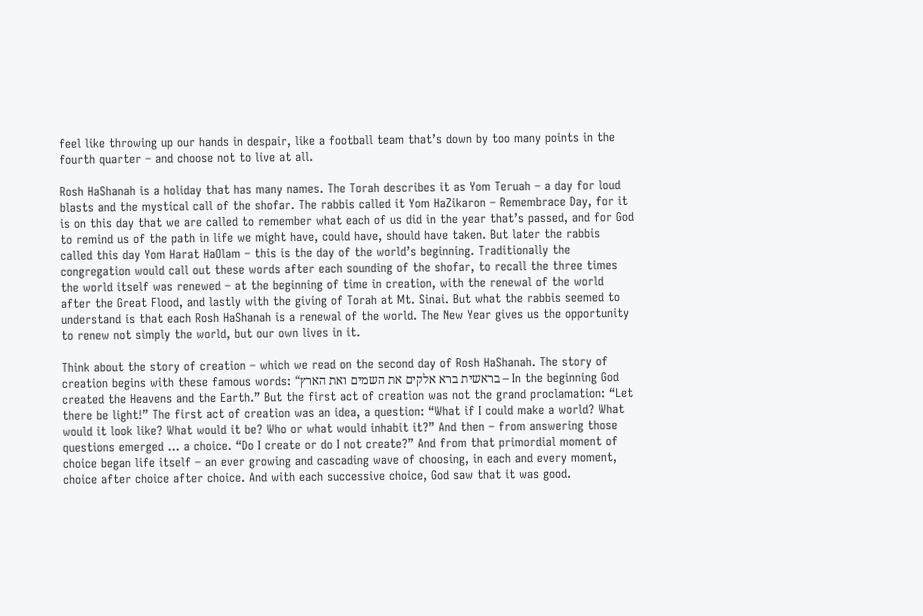feel like throwing up our hands in despair, like a football team that’s down by too many points in the fourth quarter – and choose not to live at all.

Rosh HaShanah is a holiday that has many names. The Torah describes it as Yom Teruah – a day for loud blasts and the mystical call of the shofar. The rabbis called it Yom HaZikaron – Remembrace Day, for it is on this day that we are called to remember what each of us did in the year that’s passed, and for God to remind us of the path in life we might have, could have, should have taken. But later the rabbis called this day Yom Harat HaOlam – this is the day of the world’s beginning. Traditionally the congregation would call out these words after each sounding of the shofar, to recall the three times the world itself was renewed – at the beginning of time in creation, with the renewal of the world after the Great Flood, and lastly with the giving of Torah at Mt. Sinai. But what the rabbis seemed to understand is that each Rosh HaShanah is a renewal of the world. The New Year gives us the opportunity to renew not simply the world, but our own lives in it.

Think about the story of creation – which we read on the second day of Rosh HaShanah. The story of creation begins with these famous words: “בראשית ברא אלקים את השמים ואת הארץ – In the beginning God created the Heavens and the Earth.” But the first act of creation was not the grand proclamation: “Let there be light!” The first act of creation was an idea, a question: “What if I could make a world? What would it look like? What would it be? Who or what would inhabit it?” And then – from answering those questions emerged … a choice. “Do I create or do I not create?” And from that primordial moment of choice began life itself – an ever growing and cascading wave of choosing, in each and every moment, choice after choice after choice. And with each successive choice, God saw that it was good.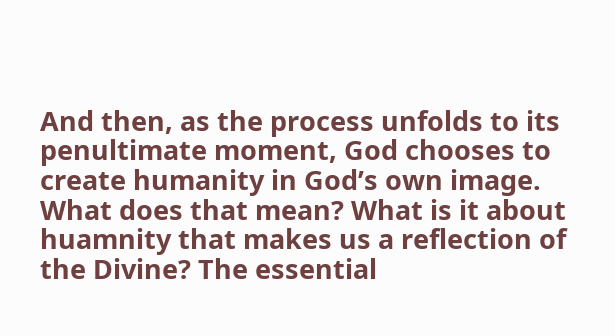And then, as the process unfolds to its penultimate moment, God chooses to create humanity in God’s own image. What does that mean? What is it about huamnity that makes us a reflection of the Divine? The essential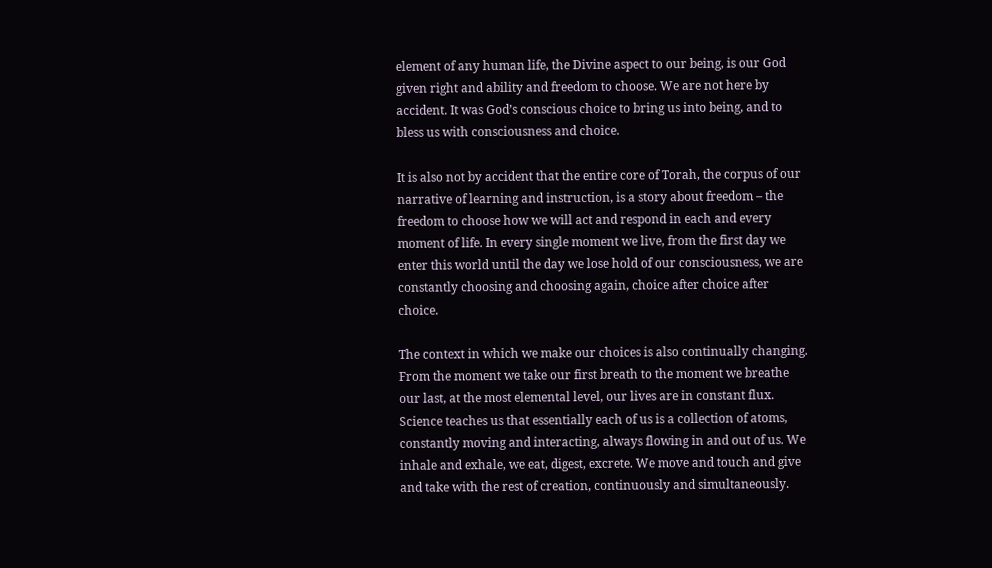element of any human life, the Divine aspect to our being, is our God given right and ability and freedom to choose. We are not here by accident. It was God’s conscious choice to bring us into being, and to bless us with consciousness and choice.

It is also not by accident that the entire core of Torah, the corpus of our narrative of learning and instruction, is a story about freedom – the freedom to choose how we will act and respond in each and every moment of life. In every single moment we live, from the first day we enter this world until the day we lose hold of our consciousness, we are constantly choosing and choosing again, choice after choice after choice.

The context in which we make our choices is also continually changing. From the moment we take our first breath to the moment we breathe our last, at the most elemental level, our lives are in constant flux. Science teaches us that essentially each of us is a collection of atoms, constantly moving and interacting, always flowing in and out of us. We inhale and exhale, we eat, digest, excrete. We move and touch and give and take with the rest of creation, continuously and simultaneously.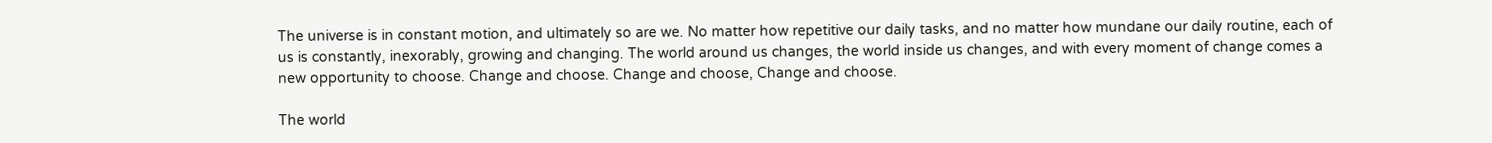The universe is in constant motion, and ultimately so are we. No matter how repetitive our daily tasks, and no matter how mundane our daily routine, each of us is constantly, inexorably, growing and changing. The world around us changes, the world inside us changes, and with every moment of change comes a new opportunity to choose. Change and choose. Change and choose, Change and choose.

The world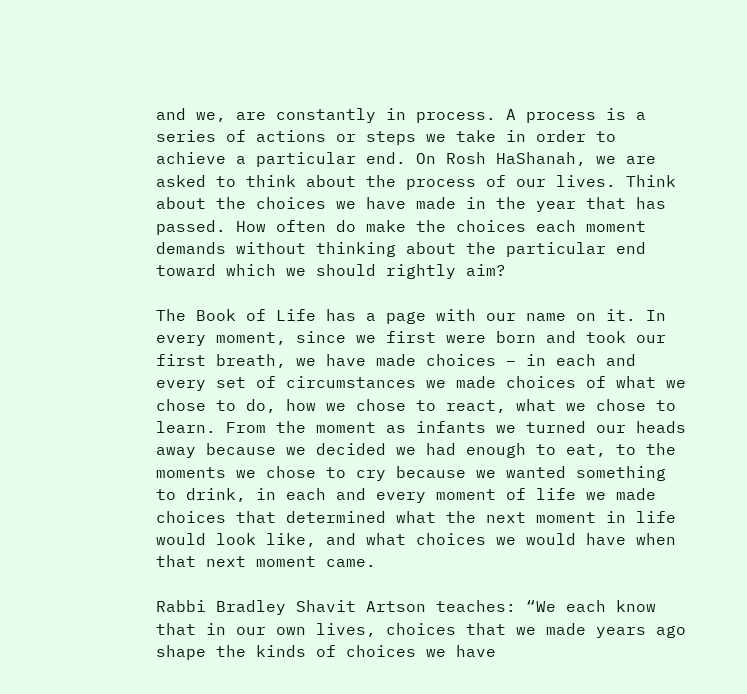and we, are constantly in process. A process is a series of actions or steps we take in order to achieve a particular end. On Rosh HaShanah, we are asked to think about the process of our lives. Think about the choices we have made in the year that has passed. How often do make the choices each moment demands without thinking about the particular end toward which we should rightly aim?

The Book of Life has a page with our name on it. In every moment, since we first were born and took our first breath, we have made choices – in each and every set of circumstances we made choices of what we chose to do, how we chose to react, what we chose to learn. From the moment as infants we turned our heads away because we decided we had enough to eat, to the moments we chose to cry because we wanted something to drink, in each and every moment of life we made choices that determined what the next moment in life would look like, and what choices we would have when that next moment came.

Rabbi Bradley Shavit Artson teaches: “We each know that in our own lives, choices that we made years ago shape the kinds of choices we have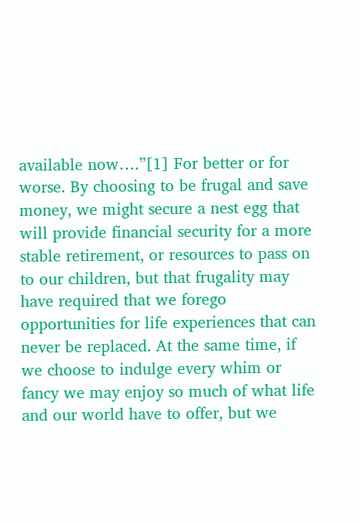available now….”[1] For better or for worse. By choosing to be frugal and save money, we might secure a nest egg that will provide financial security for a more stable retirement, or resources to pass on to our children, but that frugality may have required that we forego opportunities for life experiences that can never be replaced. At the same time, if we choose to indulge every whim or fancy we may enjoy so much of what life and our world have to offer, but we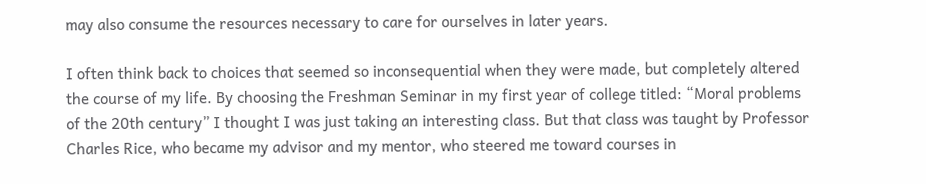may also consume the resources necessary to care for ourselves in later years.

I often think back to choices that seemed so inconsequential when they were made, but completely altered the course of my life. By choosing the Freshman Seminar in my first year of college titled: “Moral problems of the 20th century” I thought I was just taking an interesting class. But that class was taught by Professor Charles Rice, who became my advisor and my mentor, who steered me toward courses in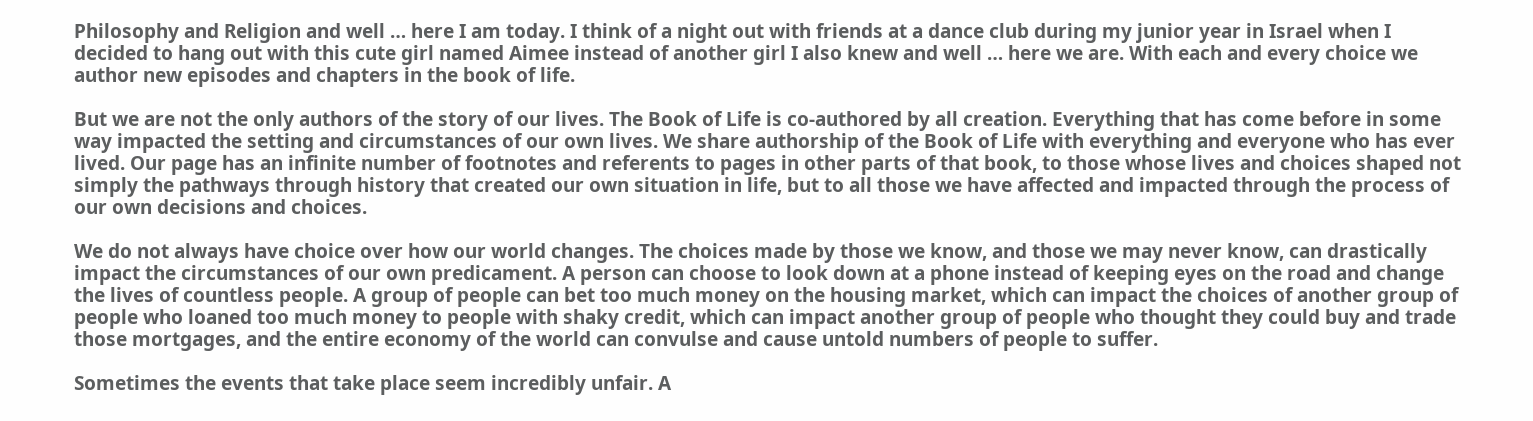Philosophy and Religion and well … here I am today. I think of a night out with friends at a dance club during my junior year in Israel when I decided to hang out with this cute girl named Aimee instead of another girl I also knew and well … here we are. With each and every choice we author new episodes and chapters in the book of life.

But we are not the only authors of the story of our lives. The Book of Life is co-authored by all creation. Everything that has come before in some way impacted the setting and circumstances of our own lives. We share authorship of the Book of Life with everything and everyone who has ever lived. Our page has an infinite number of footnotes and referents to pages in other parts of that book, to those whose lives and choices shaped not simply the pathways through history that created our own situation in life, but to all those we have affected and impacted through the process of our own decisions and choices.

We do not always have choice over how our world changes. The choices made by those we know, and those we may never know, can drastically impact the circumstances of our own predicament. A person can choose to look down at a phone instead of keeping eyes on the road and change the lives of countless people. A group of people can bet too much money on the housing market, which can impact the choices of another group of people who loaned too much money to people with shaky credit, which can impact another group of people who thought they could buy and trade those mortgages, and the entire economy of the world can convulse and cause untold numbers of people to suffer.

Sometimes the events that take place seem incredibly unfair. A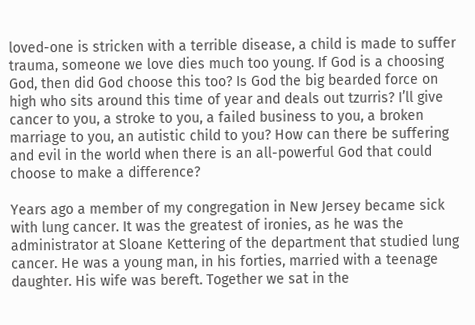loved-one is stricken with a terrible disease, a child is made to suffer trauma, someone we love dies much too young. If God is a choosing God, then did God choose this too? Is God the big bearded force on high who sits around this time of year and deals out tzurris? I’ll give cancer to you, a stroke to you, a failed business to you, a broken marriage to you, an autistic child to you? How can there be suffering and evil in the world when there is an all-powerful God that could choose to make a difference?

Years ago a member of my congregation in New Jersey became sick with lung cancer. It was the greatest of ironies, as he was the administrator at Sloane Kettering of the department that studied lung cancer. He was a young man, in his forties, married with a teenage daughter. His wife was bereft. Together we sat in the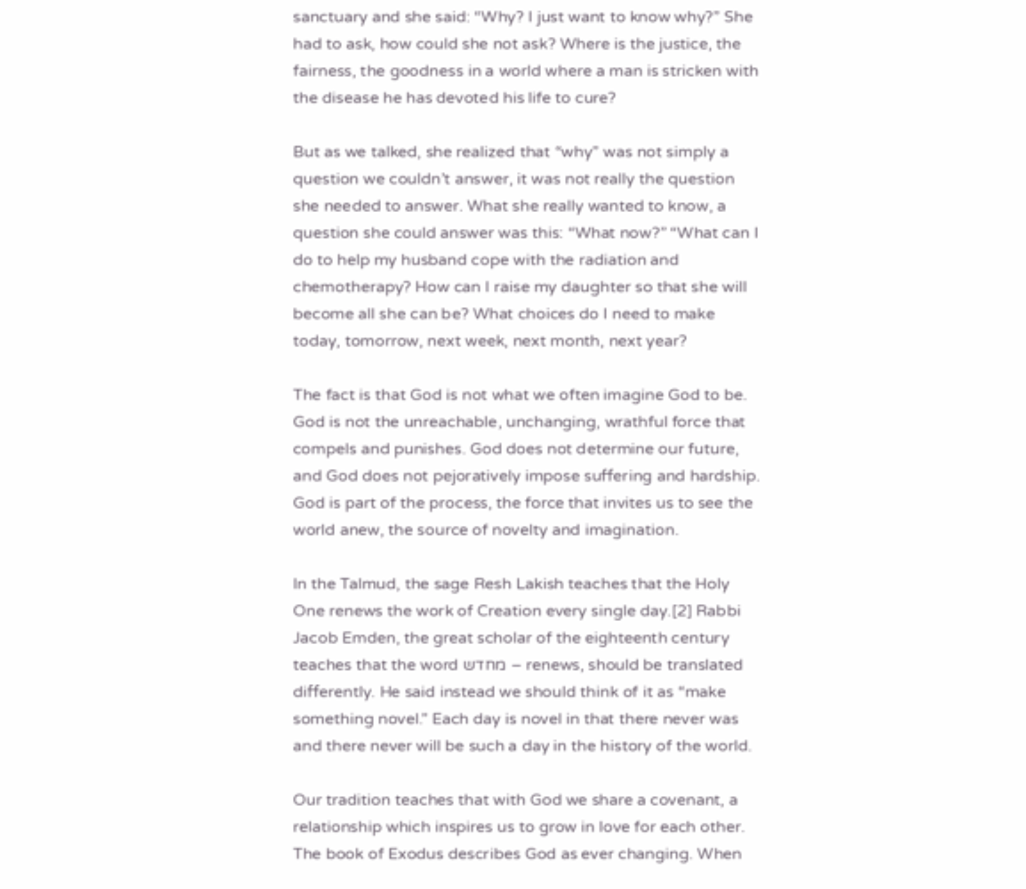sanctuary and she said: “Why? I just want to know why?” She had to ask, how could she not ask? Where is the justice, the fairness, the goodness in a world where a man is stricken with the disease he has devoted his life to cure?

But as we talked, she realized that “why” was not simply a question we couldn’t answer, it was not really the question she needed to answer. What she really wanted to know, a question she could answer was this: “What now?” “What can I do to help my husband cope with the radiation and chemotherapy? How can I raise my daughter so that she will become all she can be? What choices do I need to make today, tomorrow, next week, next month, next year?

The fact is that God is not what we often imagine God to be. God is not the unreachable, unchanging, wrathful force that compels and punishes. God does not determine our future, and God does not pejoratively impose suffering and hardship. God is part of the process, the force that invites us to see the world anew, the source of novelty and imagination.

In the Talmud, the sage Resh Lakish teaches that the Holy One renews the work of Creation every single day.[2] Rabbi Jacob Emden, the great scholar of the eighteenth century teaches that the word מחדש – renews, should be translated differently. He said instead we should think of it as “make something novel.” Each day is novel in that there never was and there never will be such a day in the history of the world.

Our tradition teaches that with God we share a covenant, a relationship which inspires us to grow in love for each other. The book of Exodus describes God as ever changing. When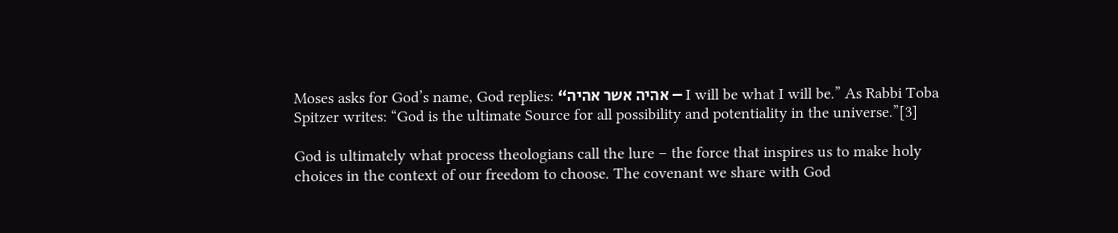Moses asks for God’s name, God replies: “אהיה אשר אהיה – I will be what I will be.” As Rabbi Toba Spitzer writes: “God is the ultimate Source for all possibility and potentiality in the universe.”[3]

God is ultimately what process theologians call the lure – the force that inspires us to make holy choices in the context of our freedom to choose. The covenant we share with God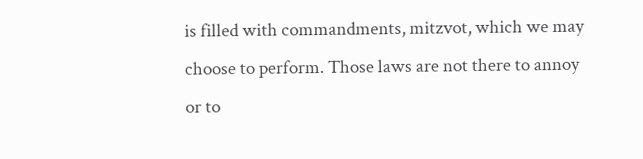is filled with commandments, mitzvot, which we may choose to perform. Those laws are not there to annoy or to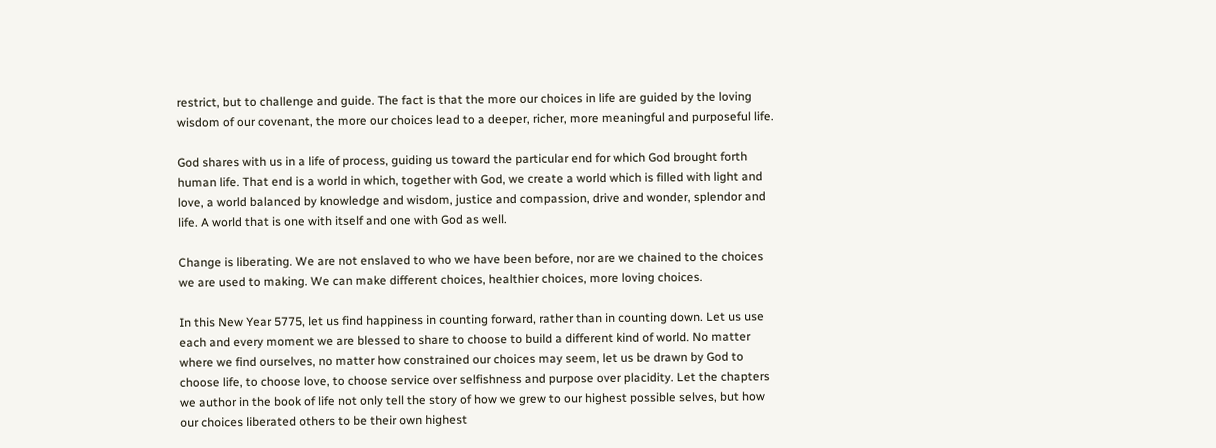restrict, but to challenge and guide. The fact is that the more our choices in life are guided by the loving wisdom of our covenant, the more our choices lead to a deeper, richer, more meaningful and purposeful life.

God shares with us in a life of process, guiding us toward the particular end for which God brought forth human life. That end is a world in which, together with God, we create a world which is filled with light and love, a world balanced by knowledge and wisdom, justice and compassion, drive and wonder, splendor and life. A world that is one with itself and one with God as well.

Change is liberating. We are not enslaved to who we have been before, nor are we chained to the choices we are used to making. We can make different choices, healthier choices, more loving choices.

In this New Year 5775, let us find happiness in counting forward, rather than in counting down. Let us use each and every moment we are blessed to share to choose to build a different kind of world. No matter where we find ourselves, no matter how constrained our choices may seem, let us be drawn by God to choose life, to choose love, to choose service over selfishness and purpose over placidity. Let the chapters we author in the book of life not only tell the story of how we grew to our highest possible selves, but how our choices liberated others to be their own highest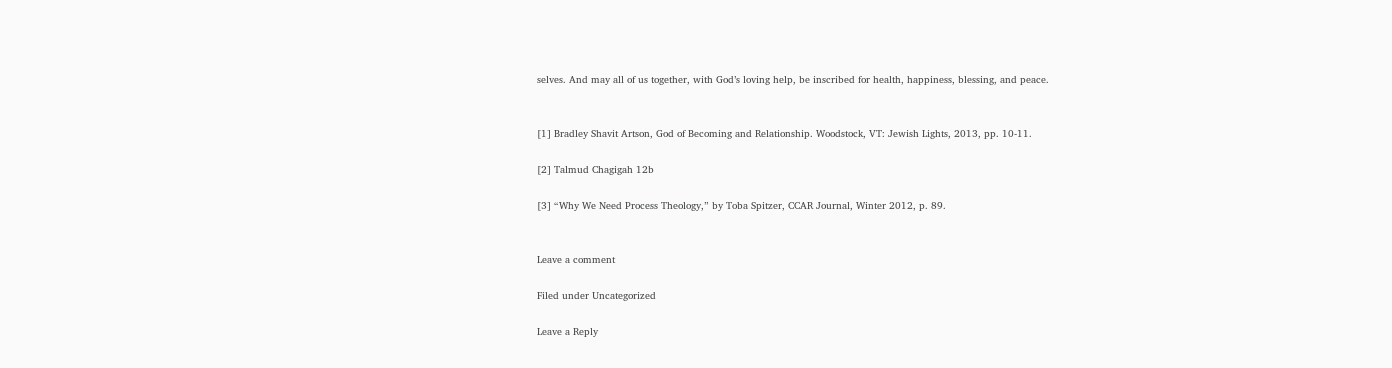selves. And may all of us together, with God’s loving help, be inscribed for health, happiness, blessing, and peace.


[1] Bradley Shavit Artson, God of Becoming and Relationship. Woodstock, VT: Jewish Lights, 2013, pp. 10-11.

[2] Talmud Chagigah 12b

[3] “Why We Need Process Theology,” by Toba Spitzer, CCAR Journal, Winter 2012, p. 89.


Leave a comment

Filed under Uncategorized

Leave a Reply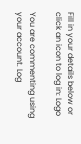Fill in your details below or click an icon to log in: Logo

You are commenting using your account. Log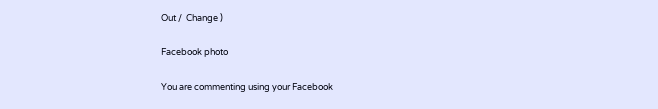Out /  Change )

Facebook photo

You are commenting using your Facebook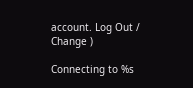account. Log Out /  Change )

Connecting to %s